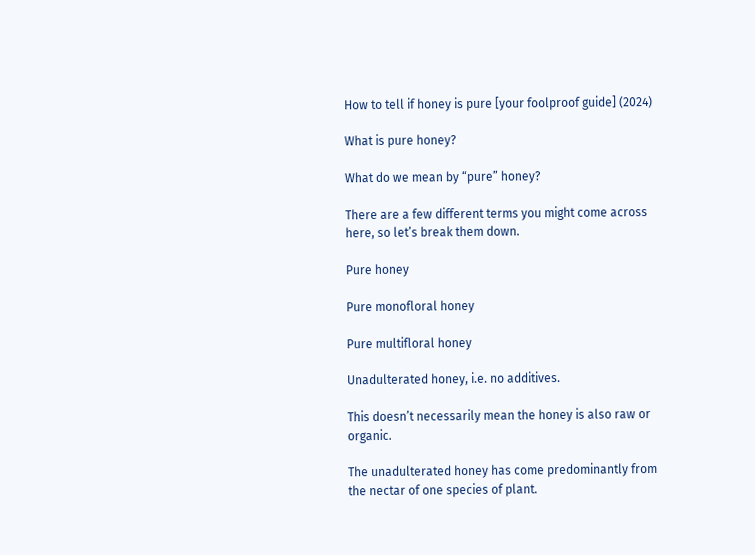How to tell if honey is pure [your foolproof guide] (2024)

What is pure honey?

What do we mean by “pure” honey?

There are a few different terms you might come across here, so let’s break them down.

Pure honey

Pure monofloral honey

Pure multifloral honey

Unadulterated honey, i.e. no additives.

This doesn’t necessarily mean the honey is also raw or organic.

The unadulterated honey has come predominantly from the nectar of one species of plant.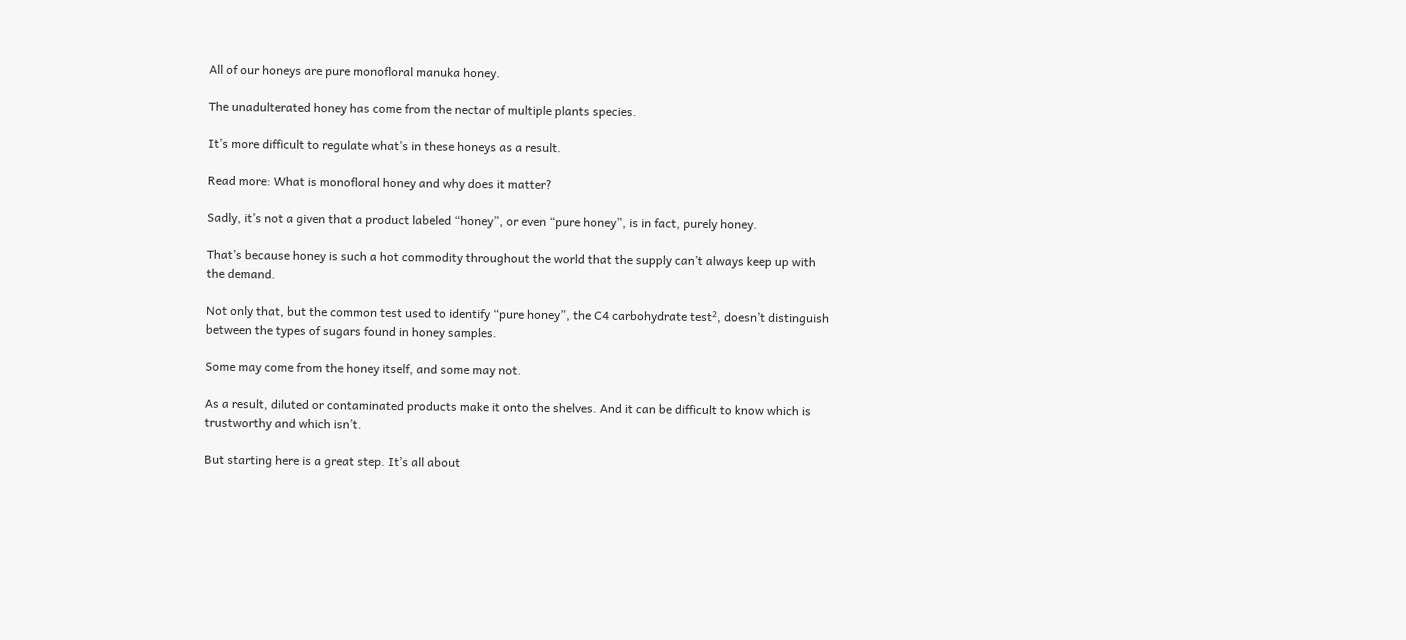All of our honeys are pure monofloral manuka honey.

The unadulterated honey has come from the nectar of multiple plants species.

It’s more difficult to regulate what’s in these honeys as a result.

Read more: What is monofloral honey and why does it matter?

Sadly, it’s not a given that a product labeled “honey”, or even “pure honey”, is in fact, purely honey.

That’s because honey is such a hot commodity throughout the world that the supply can’t always keep up with the demand.

Not only that, but the common test used to identify “pure honey”, the C4 carbohydrate test², doesn’t distinguish between the types of sugars found in honey samples.

Some may come from the honey itself, and some may not.

As a result, diluted or contaminated products make it onto the shelves. And it can be difficult to know which is trustworthy and which isn’t.

But starting here is a great step. It’s all about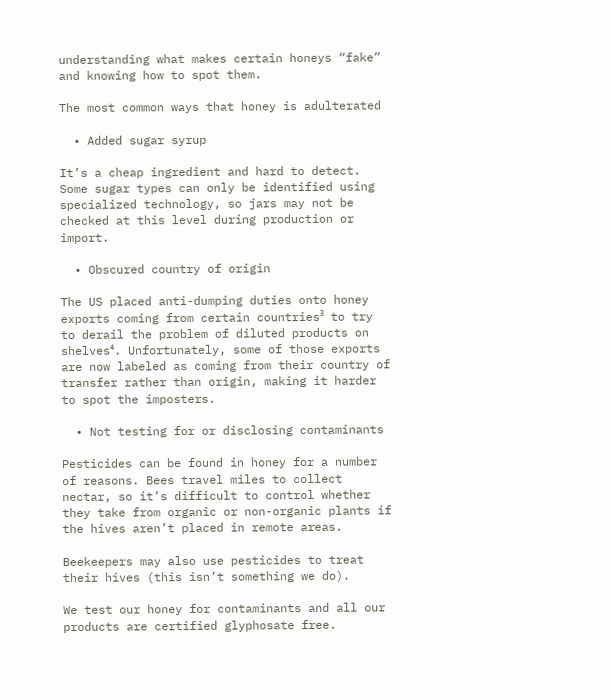understanding what makes certain honeys “fake” and knowing how to spot them.

The most common ways that honey is adulterated

  • Added sugar syrup

It’s a cheap ingredient and hard to detect. Some sugar types can only be identified using specialized technology, so jars may not be checked at this level during production or import.

  • Obscured country of origin

The US placed anti-dumping duties onto honey exports coming from certain countries³ to try to derail the problem of diluted products on shelves⁴. Unfortunately, some of those exports are now labeled as coming from their country of transfer rather than origin, making it harder to spot the imposters.

  • Not testing for or disclosing contaminants

Pesticides can be found in honey for a number of reasons. Bees travel miles to collect nectar, so it’s difficult to control whether they take from organic or non-organic plants if the hives aren’t placed in remote areas.

Beekeepers may also use pesticides to treat their hives (this isn’t something we do).

We test our honey for contaminants and all our products are certified glyphosate free.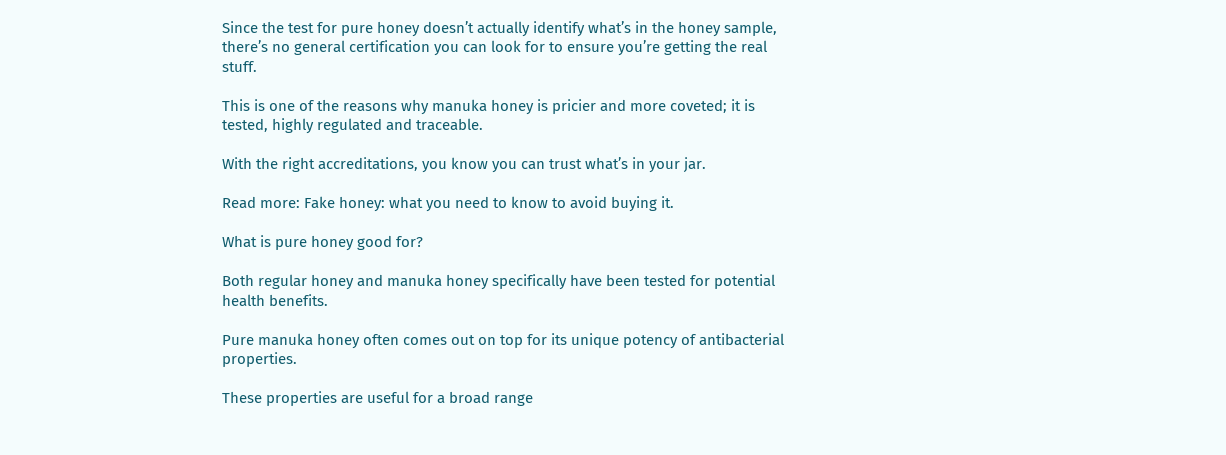Since the test for pure honey doesn’t actually identify what’s in the honey sample, there’s no general certification you can look for to ensure you’re getting the real stuff.

This is one of the reasons why manuka honey is pricier and more coveted; it is tested, highly regulated and traceable.

With the right accreditations, you know you can trust what’s in your jar.

Read more: Fake honey: what you need to know to avoid buying it.

What is pure honey good for?

Both regular honey and manuka honey specifically have been tested for potential health benefits.

Pure manuka honey often comes out on top for its unique potency of antibacterial properties.

These properties are useful for a broad range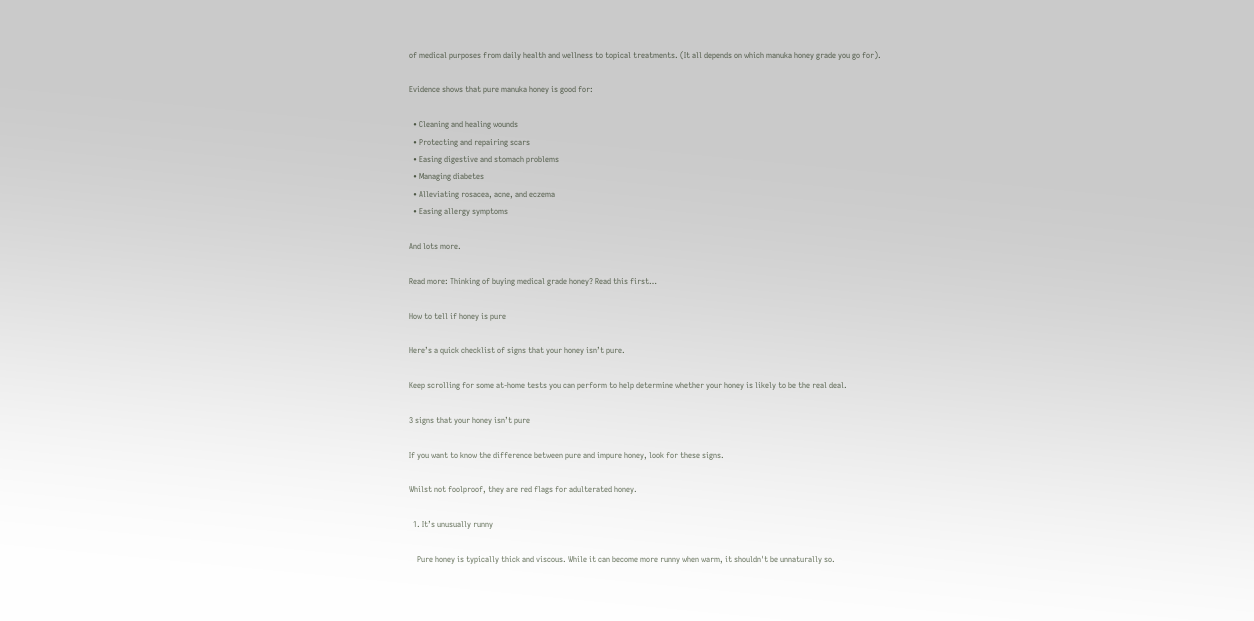of medical purposes from daily health and wellness to topical treatments. (It all depends on which manuka honey grade you go for).

Evidence shows that pure manuka honey is good for:

  • Cleaning and healing wounds
  • Protecting and repairing scars
  • Easing digestive and stomach problems
  • Managing diabetes
  • Alleviating rosacea, acne, and eczema
  • Easing allergy symptoms

And lots more.

Read more: Thinking of buying medical grade honey? Read this first…

How to tell if honey is pure

Here’s a quick checklist of signs that your honey isn’t pure.

Keep scrolling for some at-home tests you can perform to help determine whether your honey is likely to be the real deal.

3 signs that your honey isn’t pure

If you want to know the difference between pure and impure honey, look for these signs.

Whilst not foolproof, they are red flags for adulterated honey.

  1. It’s unusually runny

    Pure honey is typically thick and viscous. While it can become more runny when warm, it shouldn't be unnaturally so.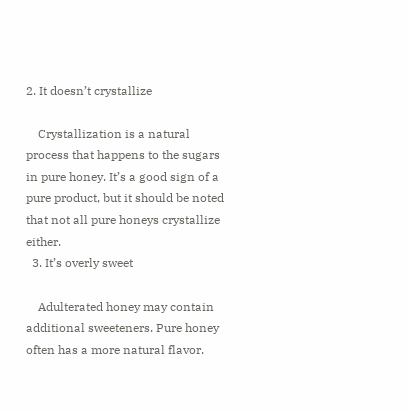2. It doesn’t crystallize

    Crystallization is a natural process that happens to the sugars in pure honey. It’s a good sign of a pure product, but it should be noted that not all pure honeys crystallize either.
  3. It’s overly sweet

    Adulterated honey may contain additional sweeteners. Pure honey often has a more natural flavor.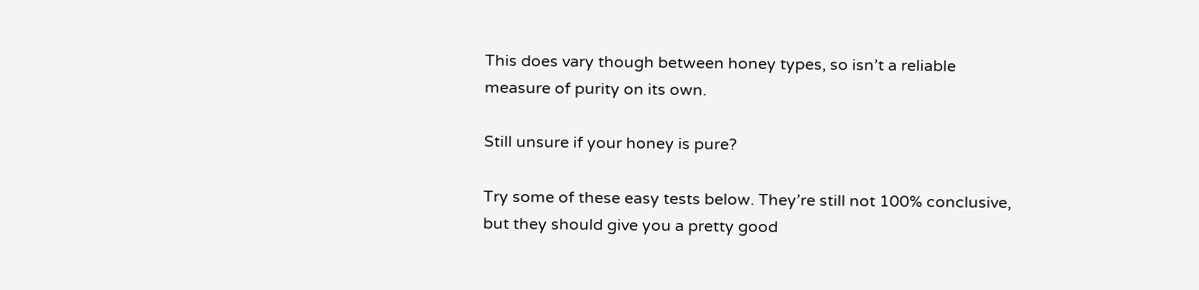This does vary though between honey types, so isn’t a reliable measure of purity on its own.

Still unsure if your honey is pure?

Try some of these easy tests below. They’re still not 100% conclusive, but they should give you a pretty good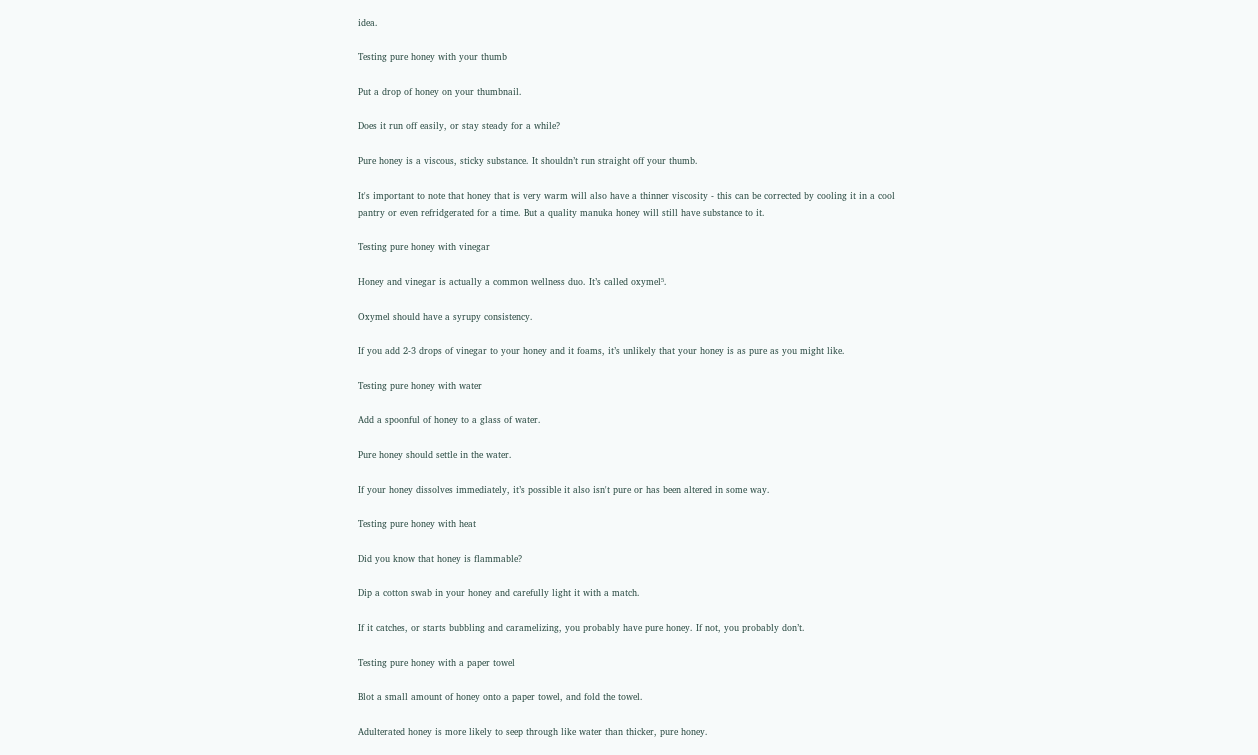idea.

Testing pure honey with your thumb

Put a drop of honey on your thumbnail.

Does it run off easily, or stay steady for a while?

Pure honey is a viscous, sticky substance. It shouldn’t run straight off your thumb.

It's important to note that honey that is very warm will also have a thinner viscosity - this can be corrected by cooling it in a cool pantry or even refridgerated for a time. But a quality manuka honey will still have substance to it.

Testing pure honey with vinegar

Honey and vinegar is actually a common wellness duo. It’s called oxymel⁵.

Oxymel should have a syrupy consistency.

If you add 2-3 drops of vinegar to your honey and it foams, it’s unlikely that your honey is as pure as you might like.

Testing pure honey with water

Add a spoonful of honey to a glass of water.

Pure honey should settle in the water.

If your honey dissolves immediately, it’s possible it also isn't pure or has been altered in some way.

Testing pure honey with heat

Did you know that honey is flammable?

Dip a cotton swab in your honey and carefully light it with a match.

If it catches, or starts bubbling and caramelizing, you probably have pure honey. If not, you probably don’t.

Testing pure honey with a paper towel

Blot a small amount of honey onto a paper towel, and fold the towel.

Adulterated honey is more likely to seep through like water than thicker, pure honey.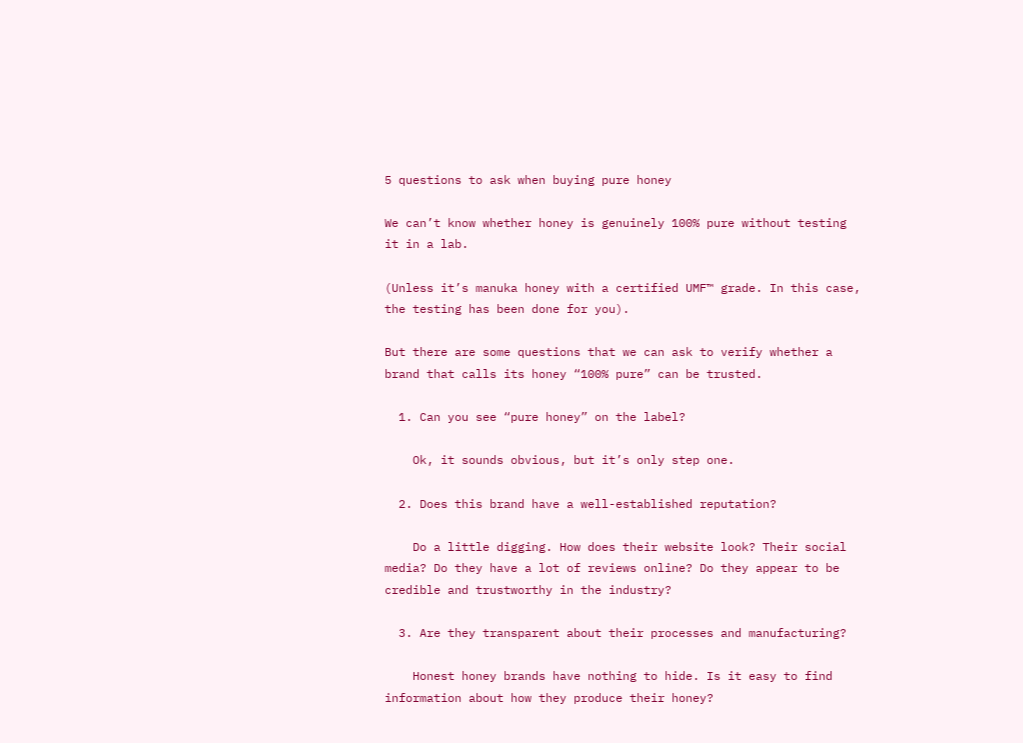5 questions to ask when buying pure honey

We can’t know whether honey is genuinely 100% pure without testing it in a lab.

(Unless it’s manuka honey with a certified UMF™ grade. In this case, the testing has been done for you).

But there are some questions that we can ask to verify whether a brand that calls its honey “100% pure” can be trusted.

  1. Can you see “pure honey” on the label?

    Ok, it sounds obvious, but it’s only step one.

  2. Does this brand have a well-established reputation?

    Do a little digging. How does their website look? Their social media? Do they have a lot of reviews online? Do they appear to be credible and trustworthy in the industry?

  3. Are they transparent about their processes and manufacturing?

    Honest honey brands have nothing to hide. Is it easy to find information about how they produce their honey?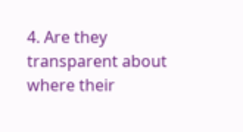4. Are they transparent about where their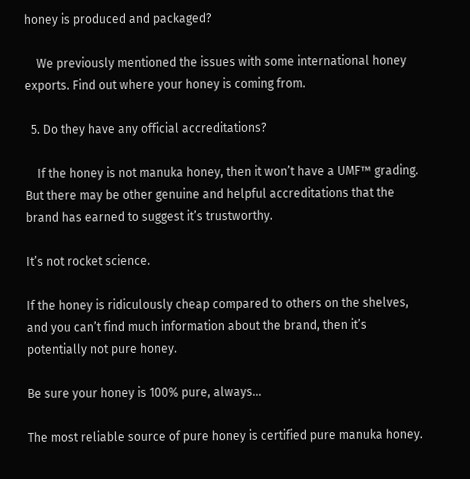honey is produced and packaged?

    We previously mentioned the issues with some international honey exports. Find out where your honey is coming from.

  5. Do they have any official accreditations?

    If the honey is not manuka honey, then it won’t have a UMF™ grading. But there may be other genuine and helpful accreditations that the brand has earned to suggest it’s trustworthy.

It’s not rocket science.

If the honey is ridiculously cheap compared to others on the shelves, and you can’t find much information about the brand, then it’s potentially not pure honey.

Be sure your honey is 100% pure, always…

The most reliable source of pure honey is certified pure manuka honey.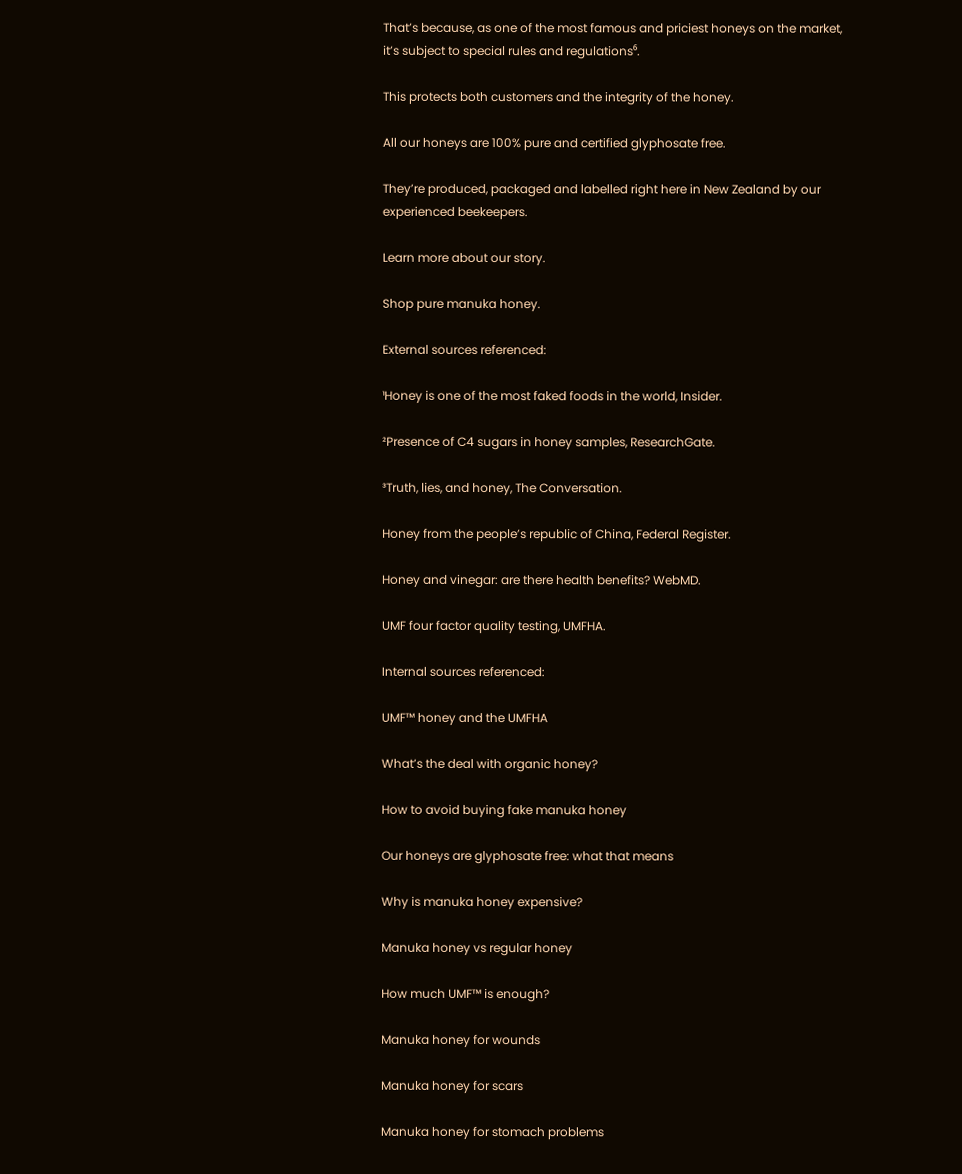That’s because, as one of the most famous and priciest honeys on the market, it’s subject to special rules and regulations⁶.

This protects both customers and the integrity of the honey.

All our honeys are 100% pure and certified glyphosate free.

They’re produced, packaged and labelled right here in New Zealand by our experienced beekeepers.

Learn more about our story.

Shop pure manuka honey.

External sources referenced:

¹Honey is one of the most faked foods in the world, Insider.

²Presence of C4 sugars in honey samples, ResearchGate.

³Truth, lies, and honey, The Conversation.

Honey from the people’s republic of China, Federal Register.

Honey and vinegar: are there health benefits? WebMD.

UMF four factor quality testing, UMFHA.

Internal sources referenced:

UMF™ honey and the UMFHA

What’s the deal with organic honey?

How to avoid buying fake manuka honey

Our honeys are glyphosate free: what that means

Why is manuka honey expensive?

Manuka honey vs regular honey

How much UMF™ is enough?

Manuka honey for wounds

Manuka honey for scars

Manuka honey for stomach problems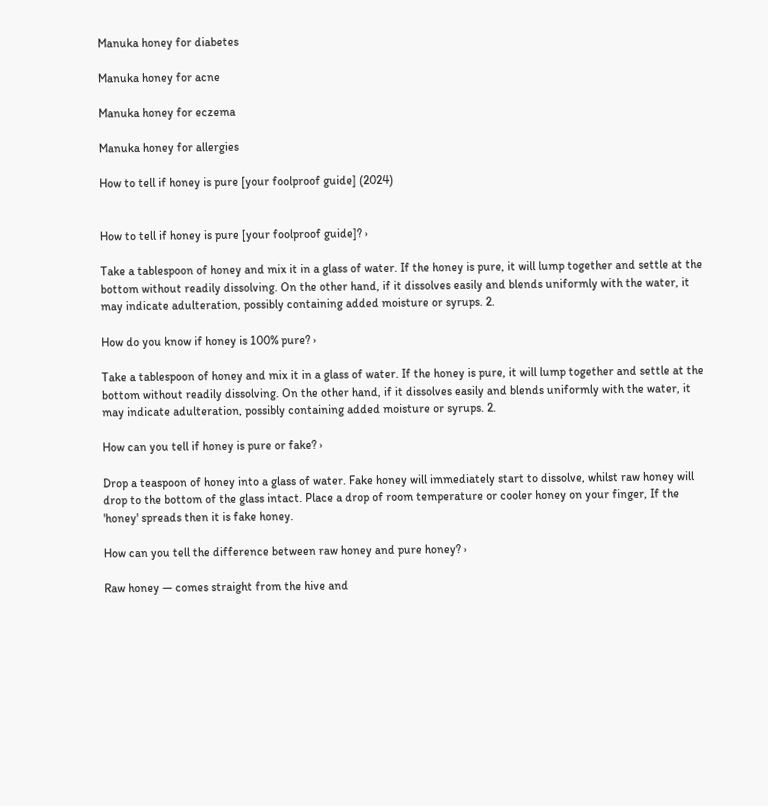Manuka honey for diabetes

Manuka honey for acne

Manuka honey for eczema

Manuka honey for allergies

How to tell if honey is pure [your foolproof guide] (2024)


How to tell if honey is pure [your foolproof guide]? ›

Take a tablespoon of honey and mix it in a glass of water. If the honey is pure, it will lump together and settle at the bottom without readily dissolving. On the other hand, if it dissolves easily and blends uniformly with the water, it may indicate adulteration, possibly containing added moisture or syrups. 2.

How do you know if honey is 100% pure? ›

Take a tablespoon of honey and mix it in a glass of water. If the honey is pure, it will lump together and settle at the bottom without readily dissolving. On the other hand, if it dissolves easily and blends uniformly with the water, it may indicate adulteration, possibly containing added moisture or syrups. 2.

How can you tell if honey is pure or fake? ›

Drop a teaspoon of honey into a glass of water. Fake honey will immediately start to dissolve, whilst raw honey will drop to the bottom of the glass intact. Place a drop of room temperature or cooler honey on your finger, If the 'honey' spreads then it is fake honey.

How can you tell the difference between raw honey and pure honey? ›

Raw honey — comes straight from the hive and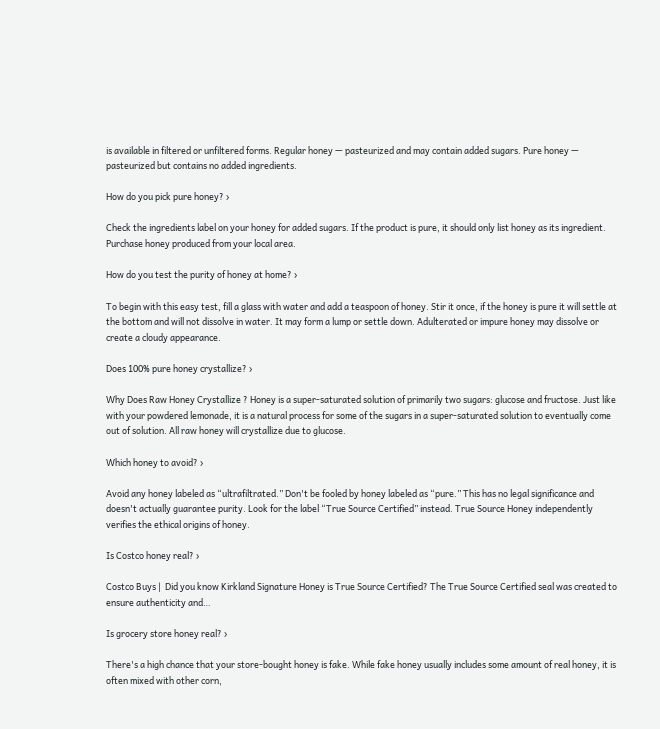is available in filtered or unfiltered forms. Regular honey — pasteurized and may contain added sugars. Pure honey — pasteurized but contains no added ingredients.

How do you pick pure honey? ›

Check the ingredients label on your honey for added sugars. If the product is pure, it should only list honey as its ingredient. Purchase honey produced from your local area.

How do you test the purity of honey at home? ›

To begin with this easy test, fill a glass with water and add a teaspoon of honey. Stir it once, if the honey is pure it will settle at the bottom and will not dissolve in water. It may form a lump or settle down. Adulterated or impure honey may dissolve or create a cloudy appearance.

Does 100% pure honey crystallize? ›

Why Does Raw Honey Crystallize ? Honey is a super-saturated solution of primarily two sugars: glucose and fructose. Just like with your powdered lemonade, it is a natural process for some of the sugars in a super-saturated solution to eventually come out of solution. All raw honey will crystallize due to glucose.

Which honey to avoid? ›

Avoid any honey labeled as “ultrafiltrated.” Don't be fooled by honey labeled as “pure.” This has no legal significance and doesn't actually guarantee purity. Look for the label “True Source Certified” instead. True Source Honey independently verifies the ethical origins of honey.

Is Costco honey real? ›

Costco Buys |  Did you know Kirkland Signature Honey is True Source Certified? The True Source Certified seal was created to ensure authenticity and…

Is grocery store honey real? ›

There's a high chance that your store-bought honey is fake. While fake honey usually includes some amount of real honey, it is often mixed with other corn,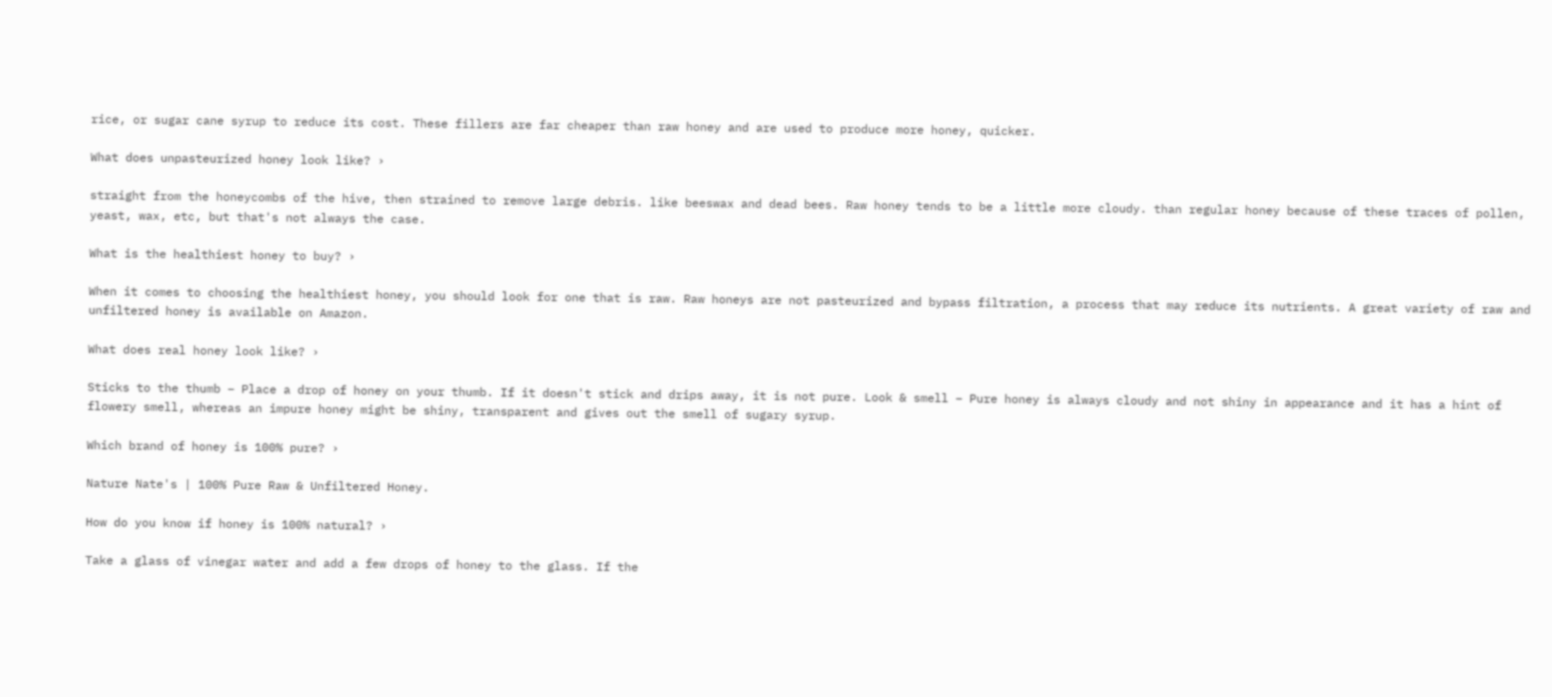rice, or sugar cane syrup to reduce its cost. These fillers are far cheaper than raw honey and are used to produce more honey, quicker.

What does unpasteurized honey look like? ›

straight from the honeycombs of the hive, then strained to remove large debris. like beeswax and dead bees. Raw honey tends to be a little more cloudy. than regular honey because of these traces of pollen, yeast, wax, etc, but that's not always the case.

What is the healthiest honey to buy? ›

When it comes to choosing the healthiest honey, you should look for one that is raw. Raw honeys are not pasteurized and bypass filtration, a process that may reduce its nutrients. A great variety of raw and unfiltered honey is available on Amazon.

What does real honey look like? ›

Sticks to the thumb – Place a drop of honey on your thumb. If it doesn't stick and drips away, it is not pure. Look & smell – Pure honey is always cloudy and not shiny in appearance and it has a hint of flowery smell, whereas an impure honey might be shiny, transparent and gives out the smell of sugary syrup.

Which brand of honey is 100% pure? ›

Nature Nate's | 100% Pure Raw & Unfiltered Honey.

How do you know if honey is 100% natural? ›

Take a glass of vinegar water and add a few drops of honey to the glass. If the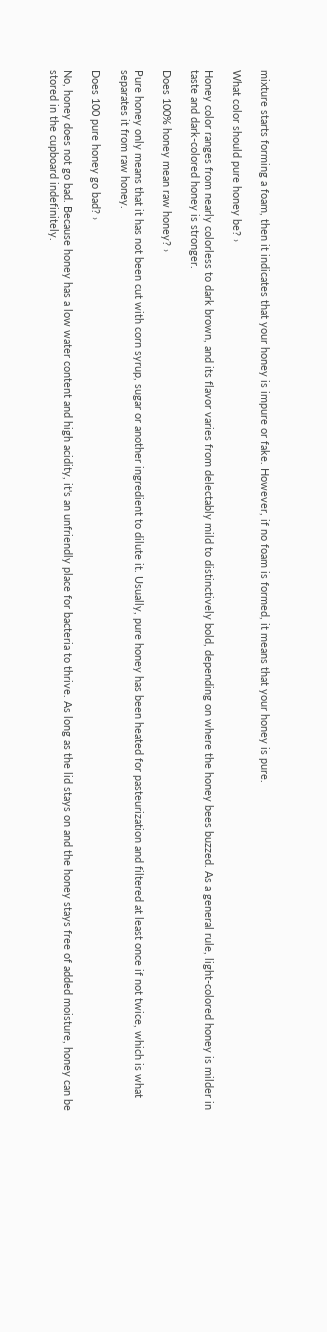mixture starts forming a foam, then it indicates that your honey is impure or fake. However, if no foam is formed, it means that your honey is pure.

What color should pure honey be? ›

Honey color ranges from nearly colorless to dark brown, and its flavor varies from delectably mild to distinctively bold, depending on where the honey bees buzzed. As a general rule, light-colored honey is milder in taste and dark-colored honey is stronger.

Does 100% honey mean raw honey? ›

Pure honey only means that it has not been cut with corn syrup, sugar or another ingredient to dilute it. Usually, pure honey has been heated for pasteurization and filtered at least once if not twice, which is what separates it from raw honey.

Does 100 pure honey go bad? ›

No, honey does not go bad. Because honey has a low water content and high acidity, it's an unfriendly place for bacteria to thrive. As long as the lid stays on and the honey stays free of added moisture, honey can be stored in the cupboard indefinitely.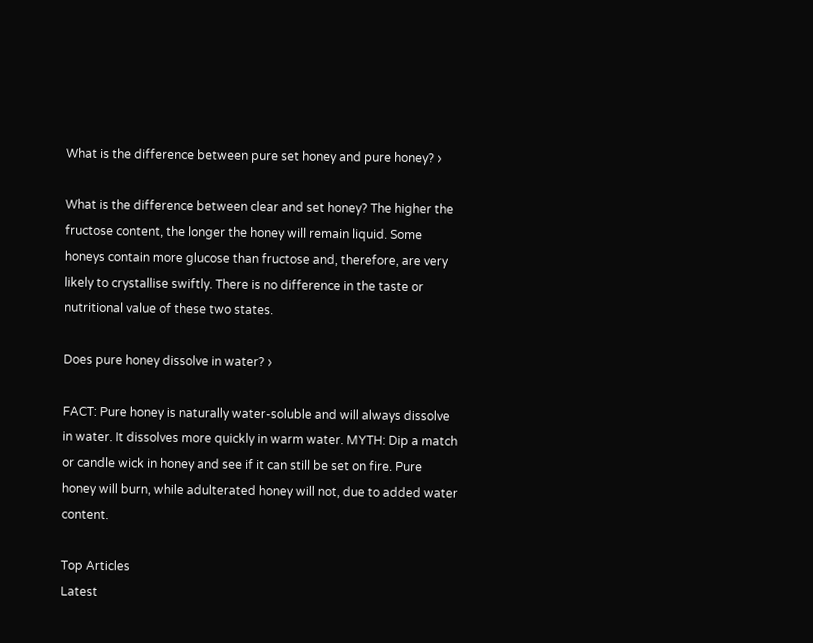What is the difference between pure set honey and pure honey? ›

What is the difference between clear and set honey? The higher the fructose content, the longer the honey will remain liquid. Some honeys contain more glucose than fructose and, therefore, are very likely to crystallise swiftly. There is no difference in the taste or nutritional value of these two states.

Does pure honey dissolve in water? ›

FACT: Pure honey is naturally water-soluble and will always dissolve in water. It dissolves more quickly in warm water. MYTH: Dip a match or candle wick in honey and see if it can still be set on fire. Pure honey will burn, while adulterated honey will not, due to added water content.

Top Articles
Latest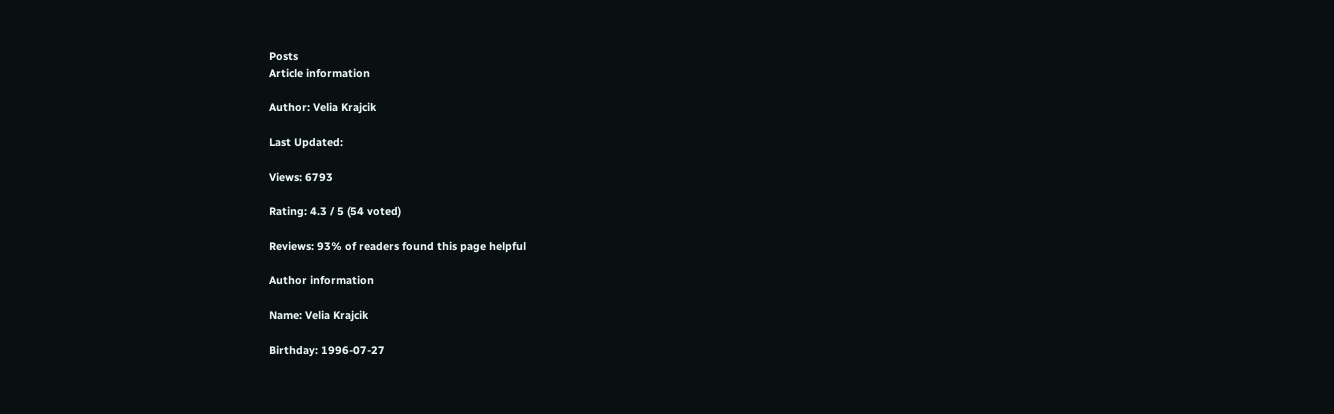Posts
Article information

Author: Velia Krajcik

Last Updated:

Views: 6793

Rating: 4.3 / 5 (54 voted)

Reviews: 93% of readers found this page helpful

Author information

Name: Velia Krajcik

Birthday: 1996-07-27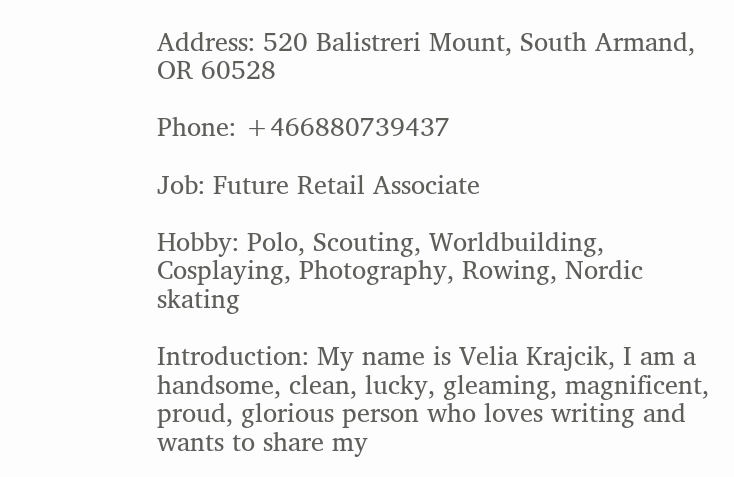Address: 520 Balistreri Mount, South Armand, OR 60528

Phone: +466880739437

Job: Future Retail Associate

Hobby: Polo, Scouting, Worldbuilding, Cosplaying, Photography, Rowing, Nordic skating

Introduction: My name is Velia Krajcik, I am a handsome, clean, lucky, gleaming, magnificent, proud, glorious person who loves writing and wants to share my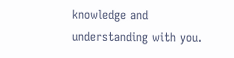knowledge and understanding with you.